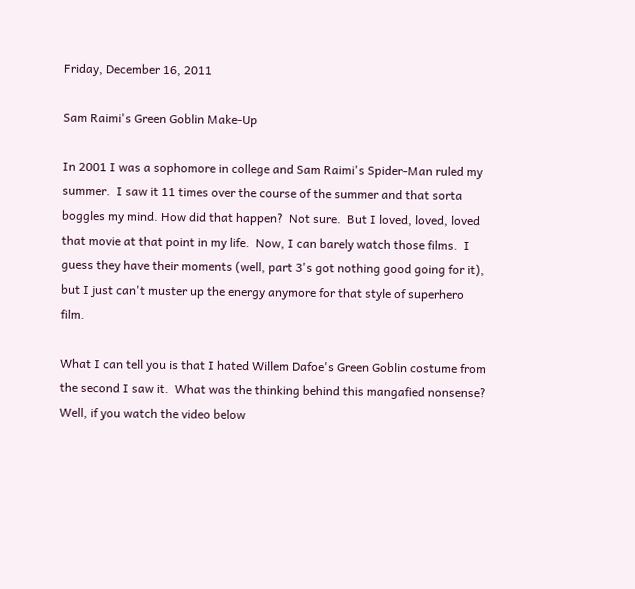Friday, December 16, 2011

Sam Raimi's Green Goblin Make-Up

In 2001 I was a sophomore in college and Sam Raimi's Spider-Man ruled my summer.  I saw it 11 times over the course of the summer and that sorta boggles my mind. How did that happen?  Not sure.  But I loved, loved, loved that movie at that point in my life.  Now, I can barely watch those films.  I guess they have their moments (well, part 3's got nothing good going for it), but I just can't muster up the energy anymore for that style of superhero film.

What I can tell you is that I hated Willem Dafoe's Green Goblin costume from the second I saw it.  What was the thinking behind this mangafied nonsense?  Well, if you watch the video below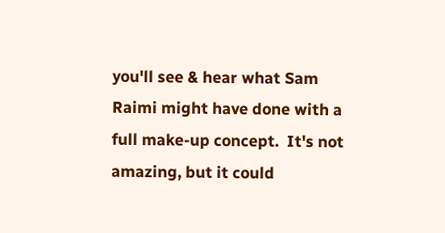you'll see & hear what Sam Raimi might have done with a full make-up concept.  It's not amazing, but it could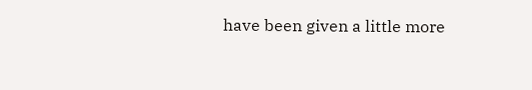have been given a little more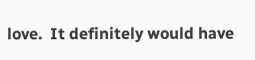love.  It definitely would have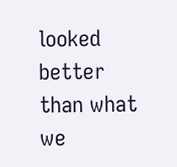looked better than what we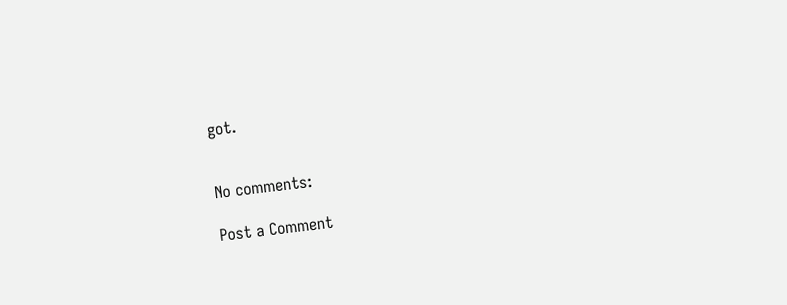got.


No comments:

Post a Comment